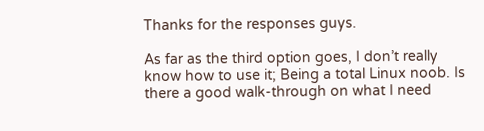Thanks for the responses guys.

As far as the third option goes, I don’t really know how to use it; Being a total Linux noob. Is there a good walk-through on what I need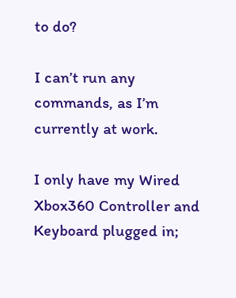to do?

I can’t run any commands, as I’m currently at work.

I only have my Wired Xbox360 Controller and Keyboard plugged in;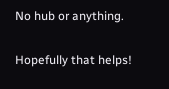No hub or anything.

Hopefully that helps!